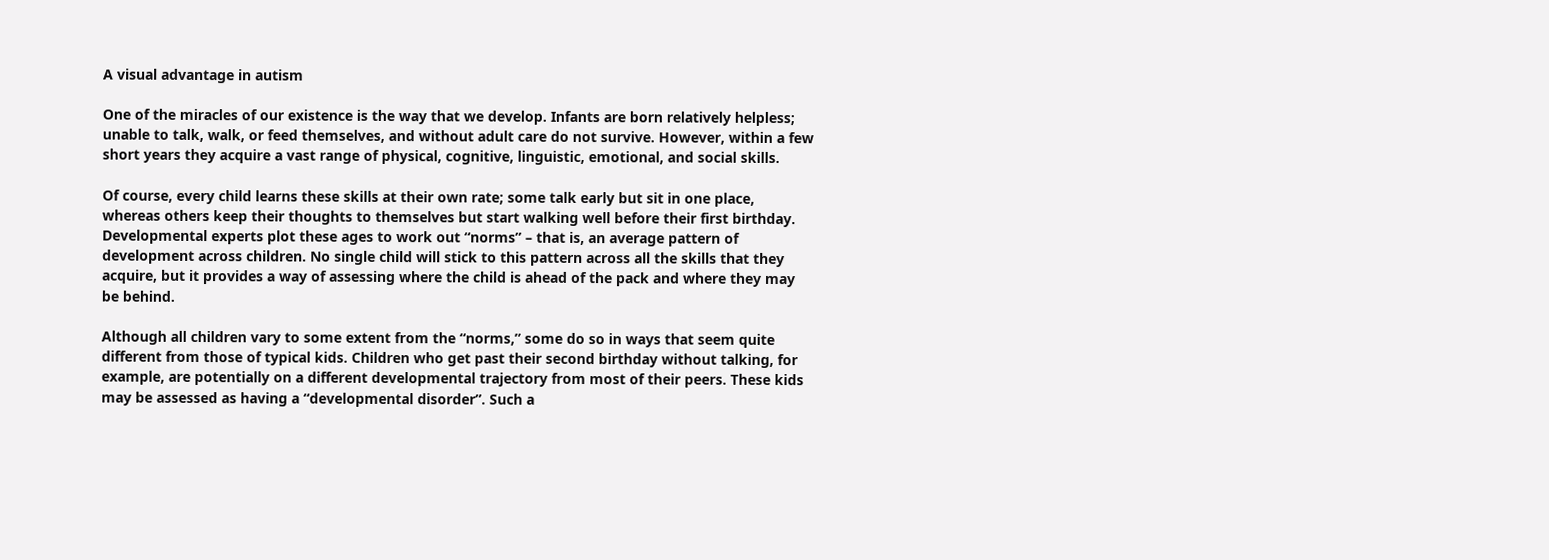A visual advantage in autism

One of the miracles of our existence is the way that we develop. Infants are born relatively helpless; unable to talk, walk, or feed themselves, and without adult care do not survive. However, within a few short years they acquire a vast range of physical, cognitive, linguistic, emotional, and social skills.

Of course, every child learns these skills at their own rate; some talk early but sit in one place, whereas others keep their thoughts to themselves but start walking well before their first birthday. Developmental experts plot these ages to work out “norms” – that is, an average pattern of development across children. No single child will stick to this pattern across all the skills that they acquire, but it provides a way of assessing where the child is ahead of the pack and where they may be behind.

Although all children vary to some extent from the “norms,” some do so in ways that seem quite different from those of typical kids. Children who get past their second birthday without talking, for example, are potentially on a different developmental trajectory from most of their peers. These kids may be assessed as having a “developmental disorder”. Such a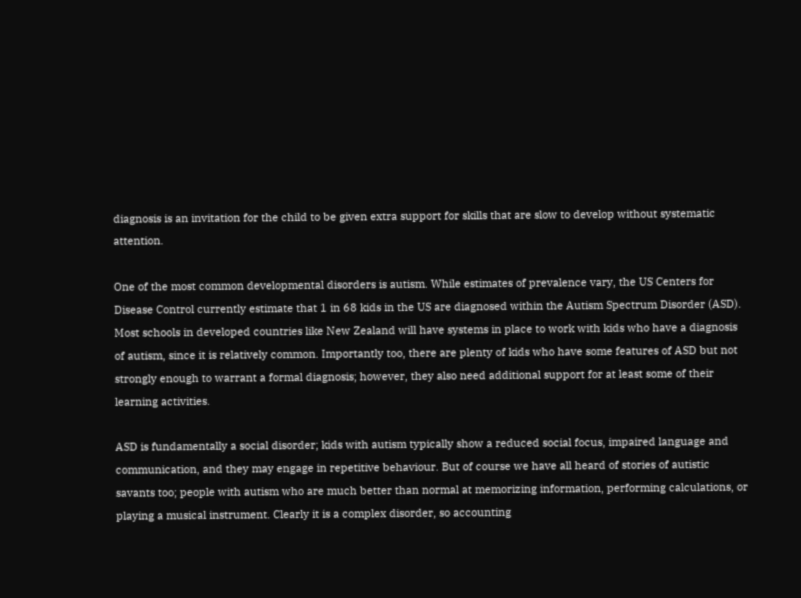diagnosis is an invitation for the child to be given extra support for skills that are slow to develop without systematic attention.

One of the most common developmental disorders is autism. While estimates of prevalence vary, the US Centers for Disease Control currently estimate that 1 in 68 kids in the US are diagnosed within the Autism Spectrum Disorder (ASD). Most schools in developed countries like New Zealand will have systems in place to work with kids who have a diagnosis of autism, since it is relatively common. Importantly too, there are plenty of kids who have some features of ASD but not strongly enough to warrant a formal diagnosis; however, they also need additional support for at least some of their learning activities.

ASD is fundamentally a social disorder; kids with autism typically show a reduced social focus, impaired language and communication, and they may engage in repetitive behaviour. But of course we have all heard of stories of autistic savants too; people with autism who are much better than normal at memorizing information, performing calculations, or playing a musical instrument. Clearly it is a complex disorder, so accounting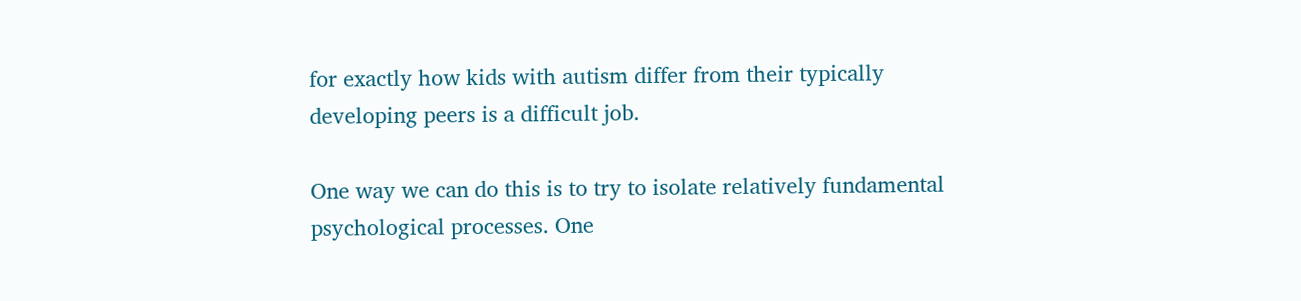for exactly how kids with autism differ from their typically developing peers is a difficult job.

One way we can do this is to try to isolate relatively fundamental psychological processes. One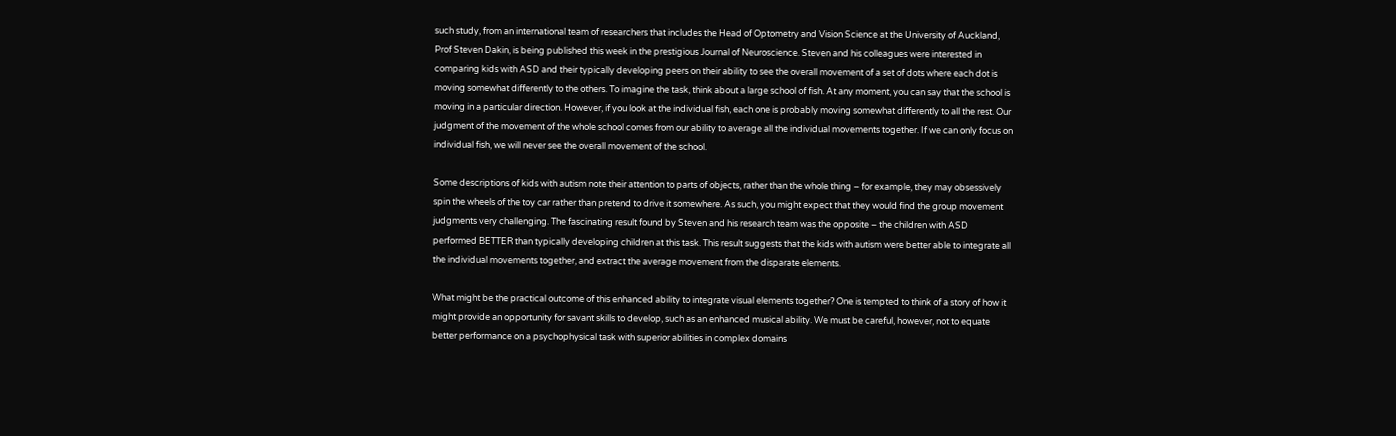such study, from an international team of researchers that includes the Head of Optometry and Vision Science at the University of Auckland, Prof Steven Dakin, is being published this week in the prestigious Journal of Neuroscience. Steven and his colleagues were interested in comparing kids with ASD and their typically developing peers on their ability to see the overall movement of a set of dots where each dot is moving somewhat differently to the others. To imagine the task, think about a large school of fish. At any moment, you can say that the school is moving in a particular direction. However, if you look at the individual fish, each one is probably moving somewhat differently to all the rest. Our judgment of the movement of the whole school comes from our ability to average all the individual movements together. If we can only focus on individual fish, we will never see the overall movement of the school.

Some descriptions of kids with autism note their attention to parts of objects, rather than the whole thing – for example, they may obsessively spin the wheels of the toy car rather than pretend to drive it somewhere. As such, you might expect that they would find the group movement judgments very challenging. The fascinating result found by Steven and his research team was the opposite – the children with ASD performed BETTER than typically developing children at this task. This result suggests that the kids with autism were better able to integrate all the individual movements together, and extract the average movement from the disparate elements.

What might be the practical outcome of this enhanced ability to integrate visual elements together? One is tempted to think of a story of how it might provide an opportunity for savant skills to develop, such as an enhanced musical ability. We must be careful, however, not to equate better performance on a psychophysical task with superior abilities in complex domains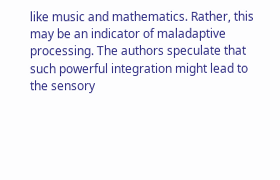like music and mathematics. Rather, this may be an indicator of maladaptive processing. The authors speculate that such powerful integration might lead to the sensory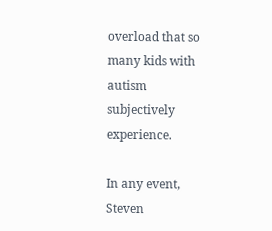overload that so many kids with autism subjectively experience.

In any event, Steven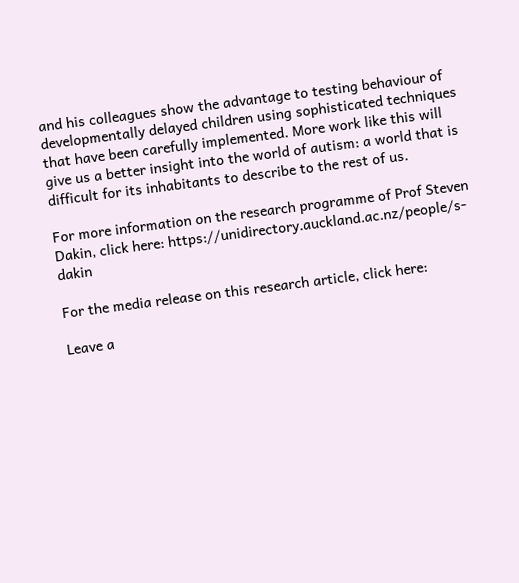and his colleagues show the advantage to testing behaviour of developmentally delayed children using sophisticated techniques that have been carefully implemented. More work like this will give us a better insight into the world of autism: a world that is difficult for its inhabitants to describe to the rest of us.

For more information on the research programme of Prof Steven Dakin, click here: https://unidirectory.auckland.ac.nz/people/s-dakin

For the media release on this research article, click here:

Leave a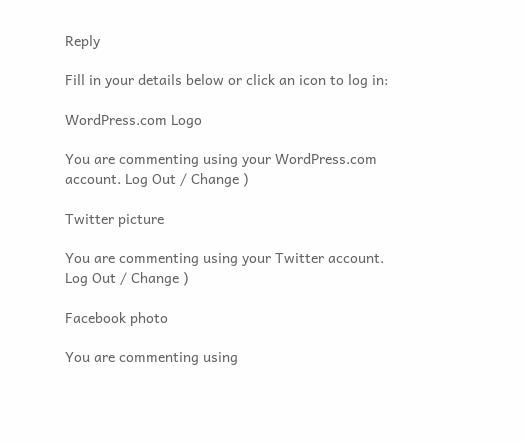Reply

Fill in your details below or click an icon to log in:

WordPress.com Logo

You are commenting using your WordPress.com account. Log Out / Change )

Twitter picture

You are commenting using your Twitter account. Log Out / Change )

Facebook photo

You are commenting using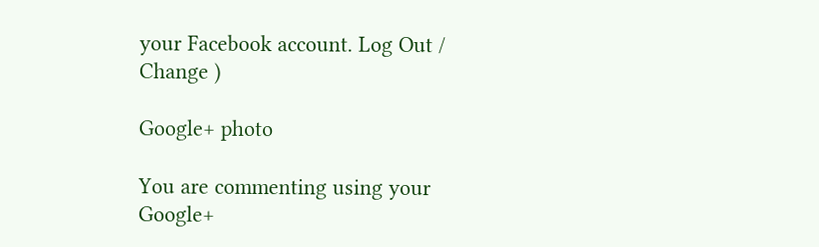your Facebook account. Log Out / Change )

Google+ photo

You are commenting using your Google+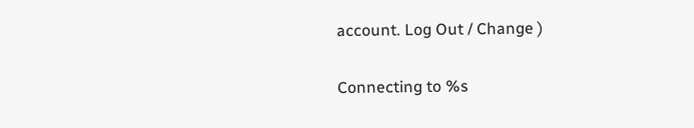account. Log Out / Change )

Connecting to %s